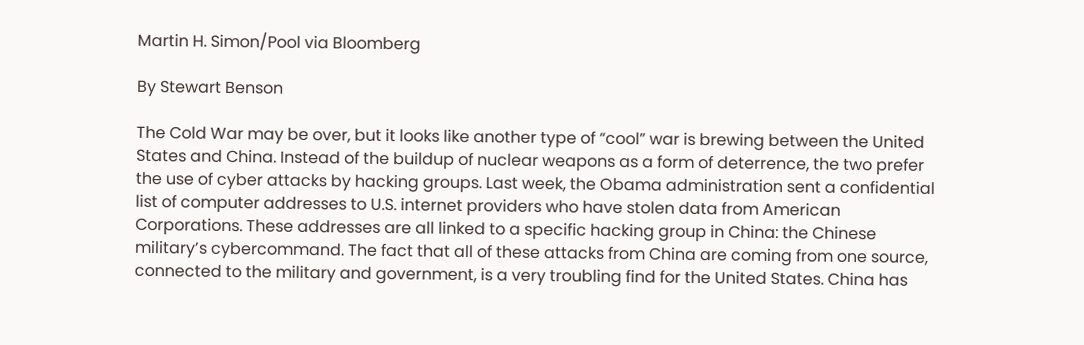Martin H. Simon/Pool via Bloomberg

By Stewart Benson

The Cold War may be over, but it looks like another type of “cool” war is brewing between the United States and China. Instead of the buildup of nuclear weapons as a form of deterrence, the two prefer the use of cyber attacks by hacking groups. Last week, the Obama administration sent a confidential list of computer addresses to U.S. internet providers who have stolen data from American Corporations. These addresses are all linked to a specific hacking group in China: the Chinese military’s cybercommand. The fact that all of these attacks from China are coming from one source, connected to the military and government, is a very troubling find for the United States. China has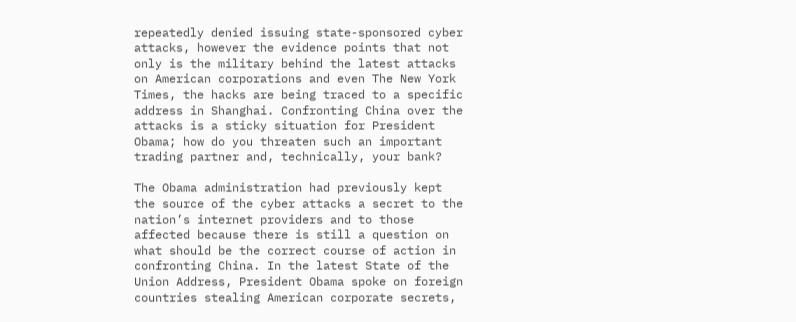repeatedly denied issuing state-sponsored cyber attacks, however the evidence points that not only is the military behind the latest attacks on American corporations and even The New York Times, the hacks are being traced to a specific address in Shanghai. Confronting China over the attacks is a sticky situation for President Obama; how do you threaten such an important trading partner and, technically, your bank?

The Obama administration had previously kept the source of the cyber attacks a secret to the nation’s internet providers and to those affected because there is still a question on what should be the correct course of action in confronting China. In the latest State of the Union Address, President Obama spoke on foreign countries stealing American corporate secrets,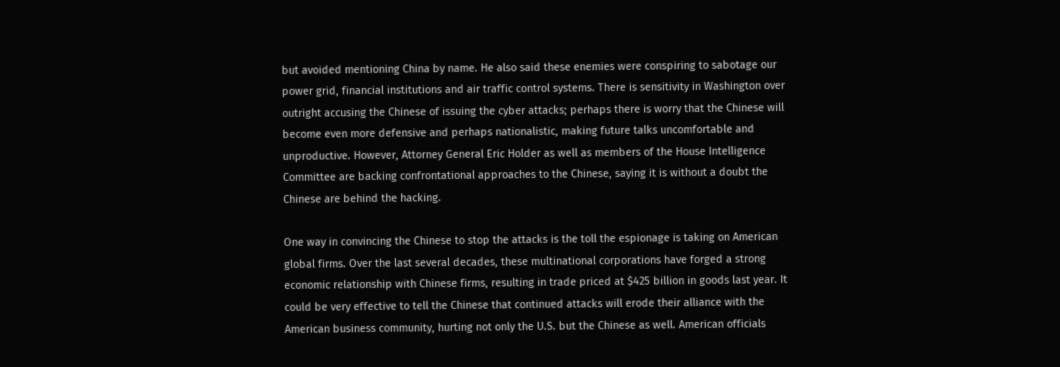but avoided mentioning China by name. He also said these enemies were conspiring to sabotage our power grid, financial institutions and air traffic control systems. There is sensitivity in Washington over outright accusing the Chinese of issuing the cyber attacks; perhaps there is worry that the Chinese will become even more defensive and perhaps nationalistic, making future talks uncomfortable and unproductive. However, Attorney General Eric Holder as well as members of the House Intelligence Committee are backing confrontational approaches to the Chinese, saying it is without a doubt the Chinese are behind the hacking.

One way in convincing the Chinese to stop the attacks is the toll the espionage is taking on American global firms. Over the last several decades, these multinational corporations have forged a strong economic relationship with Chinese firms, resulting in trade priced at $425 billion in goods last year. It could be very effective to tell the Chinese that continued attacks will erode their alliance with the American business community, hurting not only the U.S. but the Chinese as well. American officials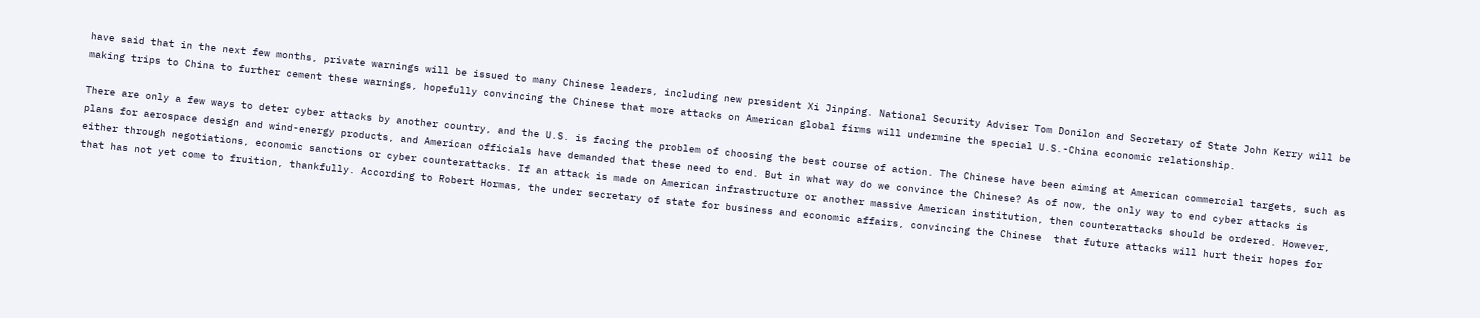have said that in the next few months, private warnings will be issued to many Chinese leaders, including new president Xi Jinping. National Security Adviser Tom Donilon and Secretary of State John Kerry will be making trips to China to further cement these warnings, hopefully convincing the Chinese that more attacks on American global firms will undermine the special U.S.-China economic relationship.

There are only a few ways to deter cyber attacks by another country, and the U.S. is facing the problem of choosing the best course of action. The Chinese have been aiming at American commercial targets, such as plans for aerospace design and wind-energy products, and American officials have demanded that these need to end. But in what way do we convince the Chinese? As of now, the only way to end cyber attacks is either through negotiations, economic sanctions or cyber counterattacks. If an attack is made on American infrastructure or another massive American institution, then counterattacks should be ordered. However, that has not yet come to fruition, thankfully. According to Robert Hormas, the under secretary of state for business and economic affairs, convincing the Chinese  that future attacks will hurt their hopes for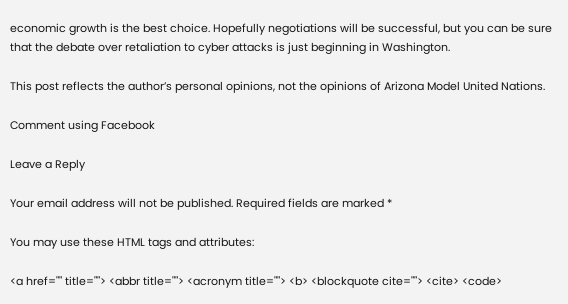economic growth is the best choice. Hopefully negotiations will be successful, but you can be sure that the debate over retaliation to cyber attacks is just beginning in Washington.

This post reflects the author’s personal opinions, not the opinions of Arizona Model United Nations.

Comment using Facebook

Leave a Reply

Your email address will not be published. Required fields are marked *

You may use these HTML tags and attributes:

<a href="" title=""> <abbr title=""> <acronym title=""> <b> <blockquote cite=""> <cite> <code>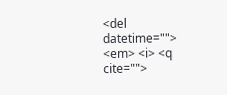<del datetime=""> <em> <i> <q cite="">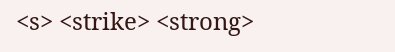<s> <strike> <strong>